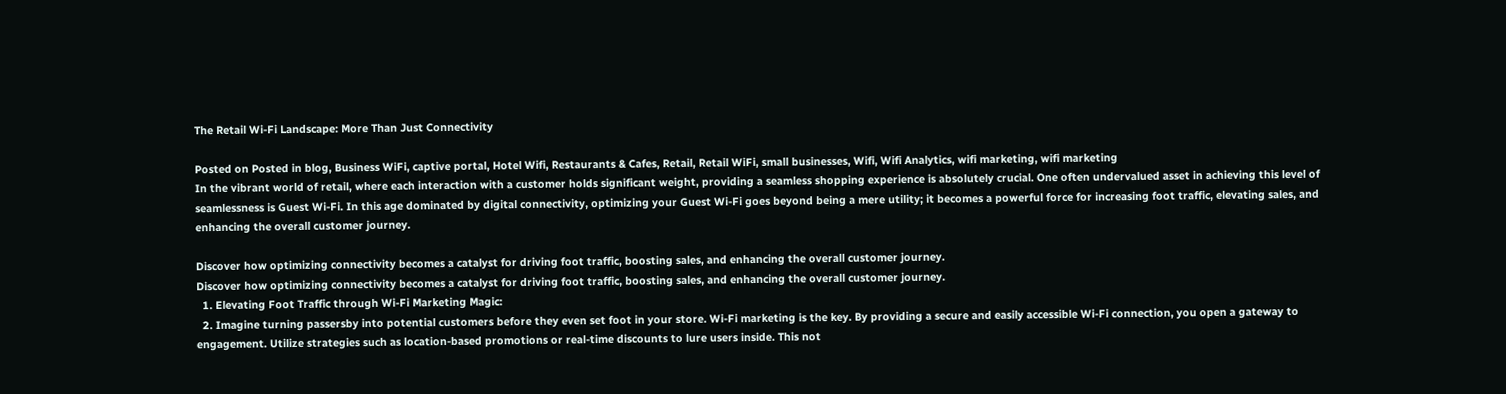The Retail Wi-Fi Landscape: More Than Just Connectivity

Posted on Posted in blog, Business WiFi, captive portal, Hotel Wifi, Restaurants & Cafes, Retail, Retail WiFi, small businesses, Wifi, Wifi Analytics, wifi marketing, wifi marketing
In the vibrant world of retail, where each interaction with a customer holds significant weight, providing a seamless shopping experience is absolutely crucial. One often undervalued asset in achieving this level of seamlessness is Guest Wi-Fi. In this age dominated by digital connectivity, optimizing your Guest Wi-Fi goes beyond being a mere utility; it becomes a powerful force for increasing foot traffic, elevating sales, and enhancing the overall customer journey.

Discover how optimizing connectivity becomes a catalyst for driving foot traffic, boosting sales, and enhancing the overall customer journey.
Discover how optimizing connectivity becomes a catalyst for driving foot traffic, boosting sales, and enhancing the overall customer journey.
  1. Elevating Foot Traffic through Wi-Fi Marketing Magic:
  2. Imagine turning passersby into potential customers before they even set foot in your store. Wi-Fi marketing is the key. By providing a secure and easily accessible Wi-Fi connection, you open a gateway to engagement. Utilize strategies such as location-based promotions or real-time discounts to lure users inside. This not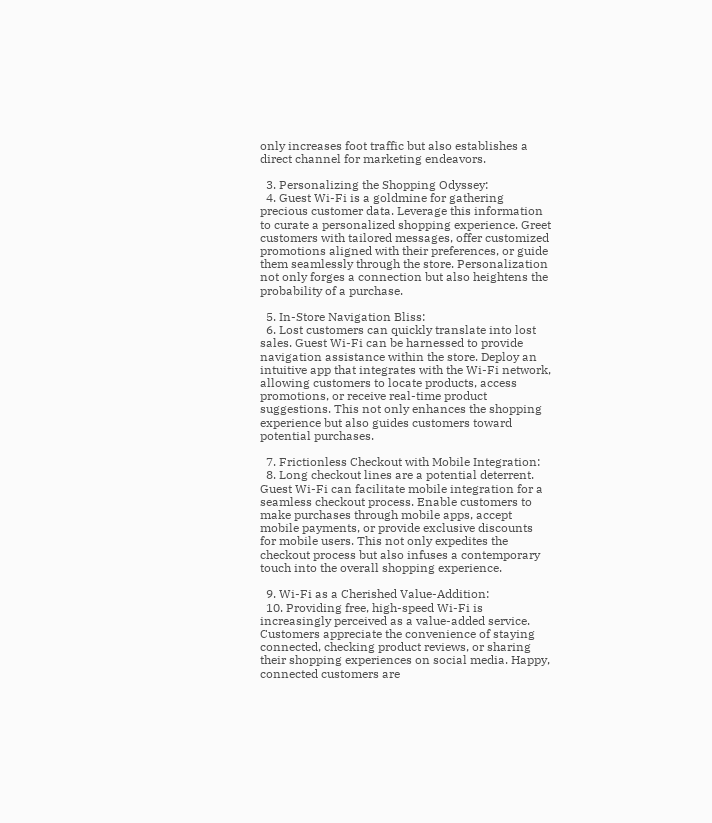only increases foot traffic but also establishes a direct channel for marketing endeavors.

  3. Personalizing the Shopping Odyssey:
  4. Guest Wi-Fi is a goldmine for gathering precious customer data. Leverage this information to curate a personalized shopping experience. Greet customers with tailored messages, offer customized promotions aligned with their preferences, or guide them seamlessly through the store. Personalization not only forges a connection but also heightens the probability of a purchase.

  5. In-Store Navigation Bliss:
  6. Lost customers can quickly translate into lost sales. Guest Wi-Fi can be harnessed to provide navigation assistance within the store. Deploy an intuitive app that integrates with the Wi-Fi network, allowing customers to locate products, access promotions, or receive real-time product suggestions. This not only enhances the shopping experience but also guides customers toward potential purchases.

  7. Frictionless Checkout with Mobile Integration:
  8. Long checkout lines are a potential deterrent. Guest Wi-Fi can facilitate mobile integration for a seamless checkout process. Enable customers to make purchases through mobile apps, accept mobile payments, or provide exclusive discounts for mobile users. This not only expedites the checkout process but also infuses a contemporary touch into the overall shopping experience.

  9. Wi-Fi as a Cherished Value-Addition:
  10. Providing free, high-speed Wi-Fi is increasingly perceived as a value-added service. Customers appreciate the convenience of staying connected, checking product reviews, or sharing their shopping experiences on social media. Happy, connected customers are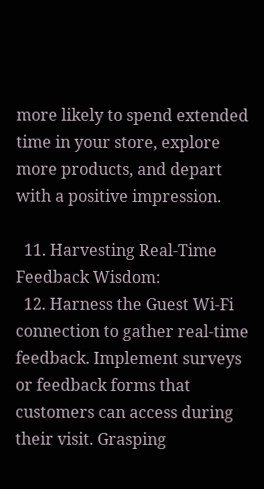more likely to spend extended time in your store, explore more products, and depart with a positive impression.

  11. Harvesting Real-Time Feedback Wisdom:
  12. Harness the Guest Wi-Fi connection to gather real-time feedback. Implement surveys or feedback forms that customers can access during their visit. Grasping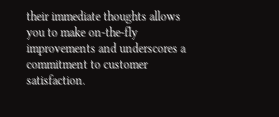their immediate thoughts allows you to make on-the-fly improvements and underscores a commitment to customer satisfaction.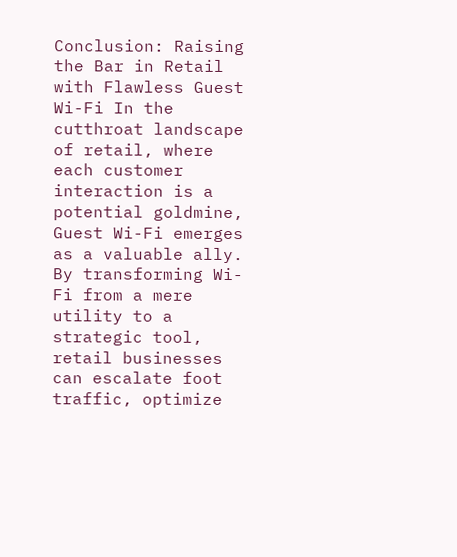Conclusion: Raising the Bar in Retail with Flawless Guest Wi-Fi In the cutthroat landscape of retail, where each customer interaction is a potential goldmine, Guest Wi-Fi emerges as a valuable ally. By transforming Wi-Fi from a mere utility to a strategic tool, retail businesses can escalate foot traffic, optimize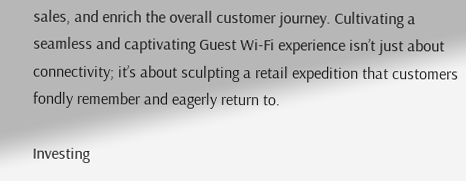sales, and enrich the overall customer journey. Cultivating a seamless and captivating Guest Wi-Fi experience isn’t just about connectivity; it’s about sculpting a retail expedition that customers fondly remember and eagerly return to.

Investing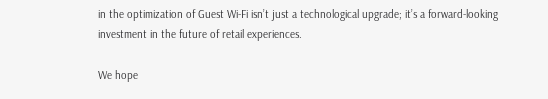in the optimization of Guest Wi-Fi isn’t just a technological upgrade; it’s a forward-looking investment in the future of retail experiences.

We hope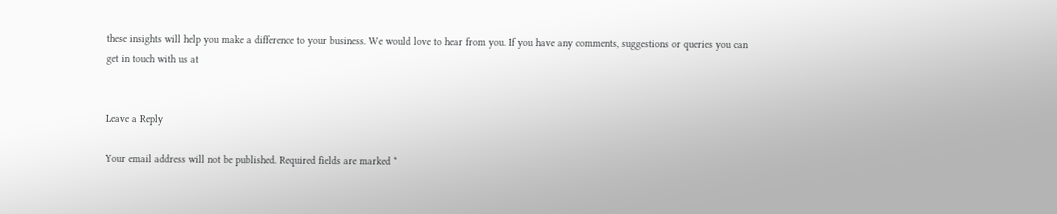these insights will help you make a difference to your business. We would love to hear from you. If you have any comments, suggestions or queries you can get in touch with us at


Leave a Reply

Your email address will not be published. Required fields are marked *